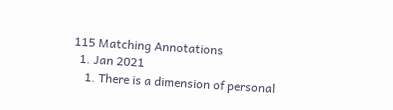115 Matching Annotations
  1. Jan 2021
    1. There is a dimension of personal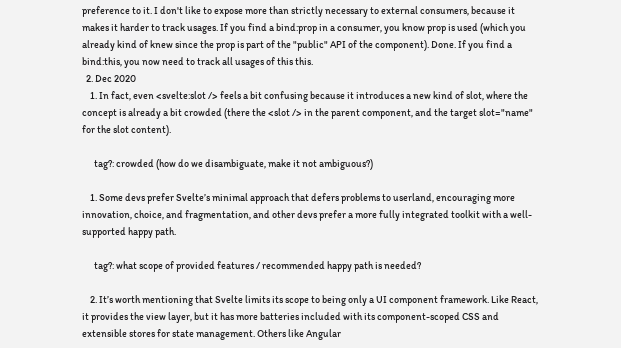preference to it. I don't like to expose more than strictly necessary to external consumers, because it makes it harder to track usages. If you find a bind:prop in a consumer, you know prop is used (which you already kind of knew since the prop is part of the "public" API of the component). Done. If you find a bind:this, you now need to track all usages of this this.
  2. Dec 2020
    1. In fact, even <svelte:slot /> feels a bit confusing because it introduces a new kind of slot, where the concept is already a bit crowded (there the <slot /> in the parent component, and the target slot="name" for the slot content).

      tag?: crowded (how do we disambiguate, make it not ambiguous?)

    1. Some devs prefer Svelte’s minimal approach that defers problems to userland, encouraging more innovation, choice, and fragmentation, and other devs prefer a more fully integrated toolkit with a well-supported happy path.

      tag?: what scope of provided features / recommended happy path is needed?

    2. It’s worth mentioning that Svelte limits its scope to being only a UI component framework. Like React, it provides the view layer, but it has more batteries included with its component-scoped CSS and extensible stores for state management. Others like Angular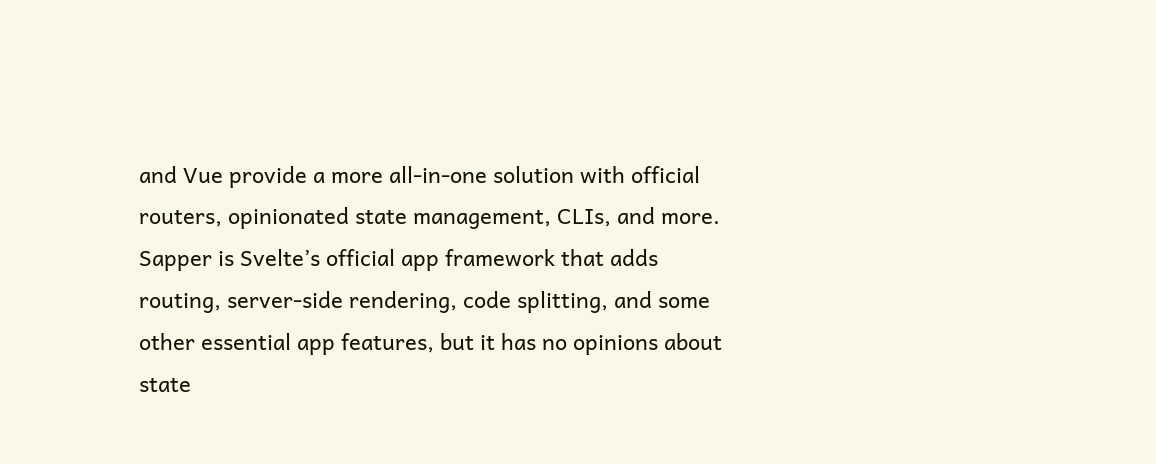and Vue provide a more all-in-one solution with official routers, opinionated state management, CLIs, and more. Sapper is Svelte’s official app framework that adds routing, server-side rendering, code splitting, and some other essential app features, but it has no opinions about state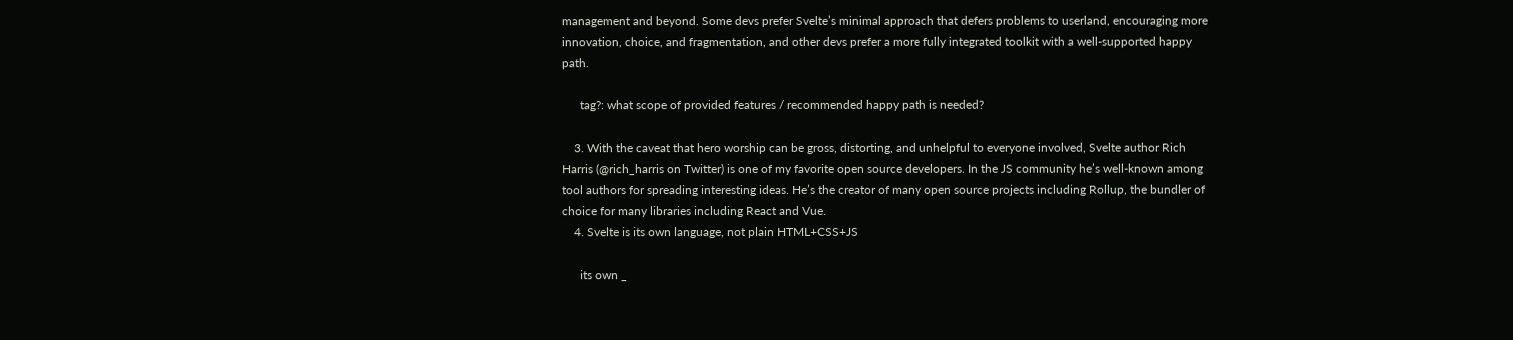management and beyond. Some devs prefer Svelte’s minimal approach that defers problems to userland, encouraging more innovation, choice, and fragmentation, and other devs prefer a more fully integrated toolkit with a well-supported happy path.

      tag?: what scope of provided features / recommended happy path is needed?

    3. With the caveat that hero worship can be gross, distorting, and unhelpful to everyone involved, Svelte author Rich Harris (@rich_harris on Twitter) is one of my favorite open source developers. In the JS community he’s well-known among tool authors for spreading interesting ideas. He’s the creator of many open source projects including Rollup, the bundler of choice for many libraries including React and Vue.
    4. Svelte is its own language, not plain HTML+CSS+JS

      its own _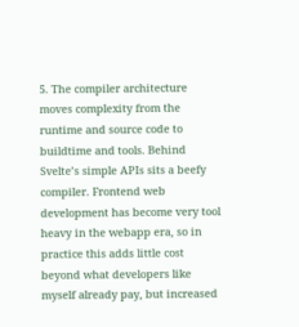5. The compiler architecture moves complexity from the runtime and source code to buildtime and tools. Behind Svelte’s simple APIs sits a beefy compiler. Frontend web development has become very tool heavy in the webapp era, so in practice this adds little cost beyond what developers like myself already pay, but increased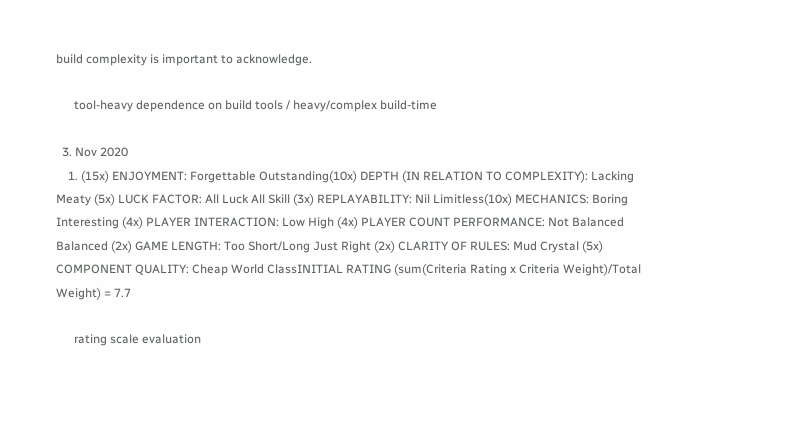build complexity is important to acknowledge.

      tool-heavy dependence on build tools / heavy/complex build-time

  3. Nov 2020
    1. (15x) ENJOYMENT: Forgettable Outstanding(10x) DEPTH (IN RELATION TO COMPLEXITY): Lacking Meaty (5x) LUCK FACTOR: All Luck All Skill (3x) REPLAYABILITY: Nil Limitless(10x) MECHANICS: Boring Interesting (4x) PLAYER INTERACTION: Low High (4x) PLAYER COUNT PERFORMANCE: Not Balanced Balanced (2x) GAME LENGTH: Too Short/Long Just Right (2x) CLARITY OF RULES: Mud Crystal (5x) COMPONENT QUALITY: Cheap World ClassINITIAL RATING (sum(Criteria Rating x Criteria Weight)/Total Weight) = 7.7

      rating scale evaluation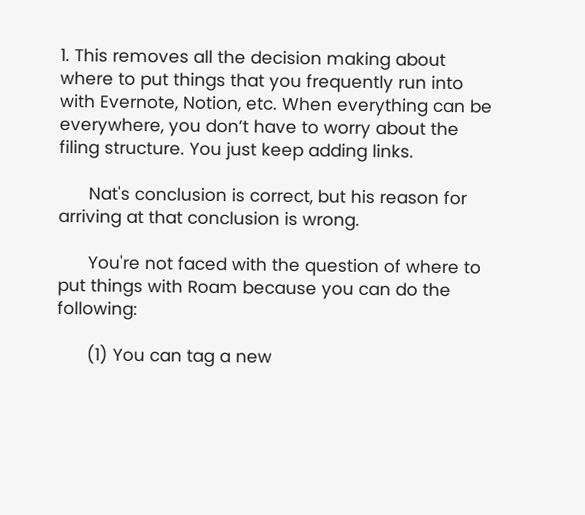1. This removes all the decision making about where to put things that you frequently run into with Evernote, Notion, etc. When everything can be everywhere, you don’t have to worry about the filing structure. You just keep adding links.

      Nat's conclusion is correct, but his reason for arriving at that conclusion is wrong.

      You're not faced with the question of where to put things with Roam because you can do the following:

      (1) You can tag a new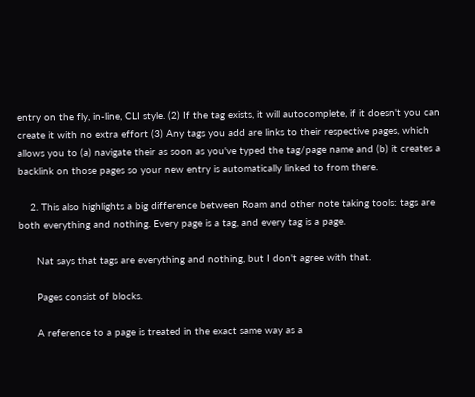entry on the fly, in-line, CLI style. (2) If the tag exists, it will autocomplete, if it doesn't you can create it with no extra effort (3) Any tags you add are links to their respective pages, which allows you to (a) navigate their as soon as you've typed the tag/page name and (b) it creates a backlink on those pages so your new entry is automatically linked to from there.

    2. This also highlights a big difference between Roam and other note taking tools: tags are both everything and nothing. Every page is a tag, and every tag is a page.

      Nat says that tags are everything and nothing, but I don't agree with that.

      Pages consist of blocks.

      A reference to a page is treated in the exact same way as a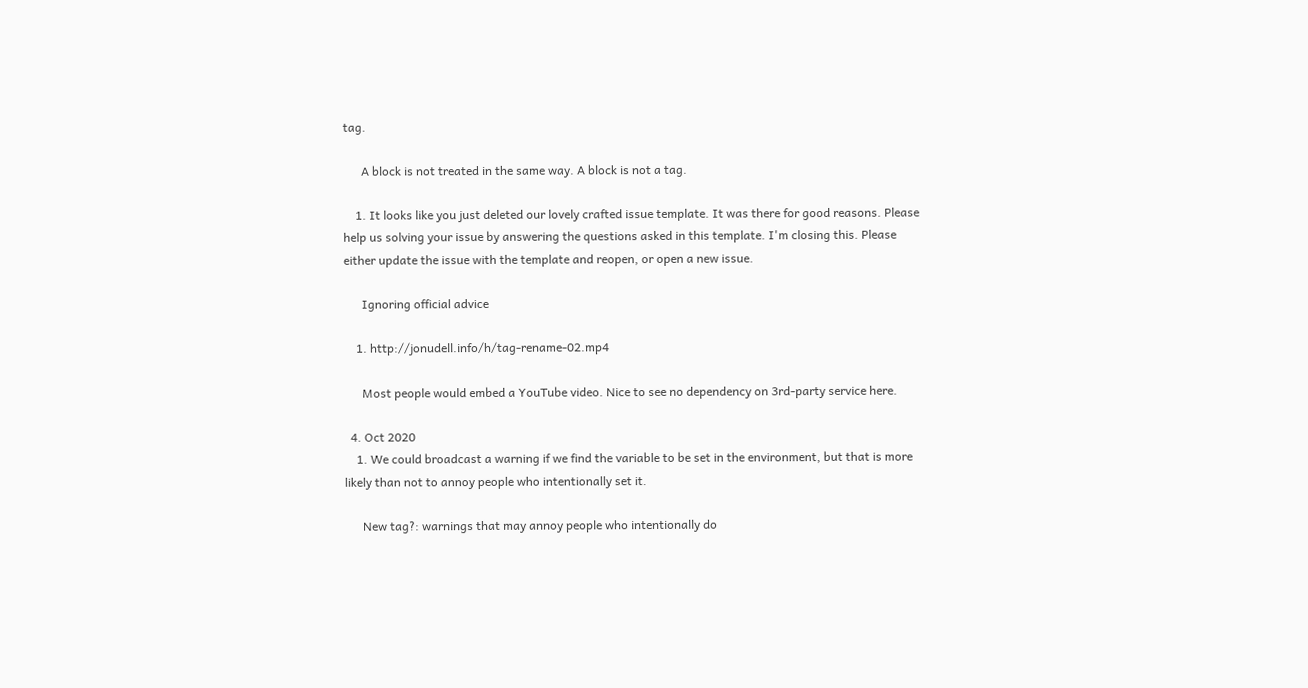tag.

      A block is not treated in the same way. A block is not a tag.

    1. It looks like you just deleted our lovely crafted issue template. It was there for good reasons. Please help us solving your issue by answering the questions asked in this template. I'm closing this. Please either update the issue with the template and reopen, or open a new issue.

      Ignoring official advice

    1. http://jonudell.info/h/tag-rename-02.mp4

      Most people would embed a YouTube video. Nice to see no dependency on 3rd-party service here.

  4. Oct 2020
    1. We could broadcast a warning if we find the variable to be set in the environment, but that is more likely than not to annoy people who intentionally set it.

      New tag?: warnings that may annoy people who intentionally do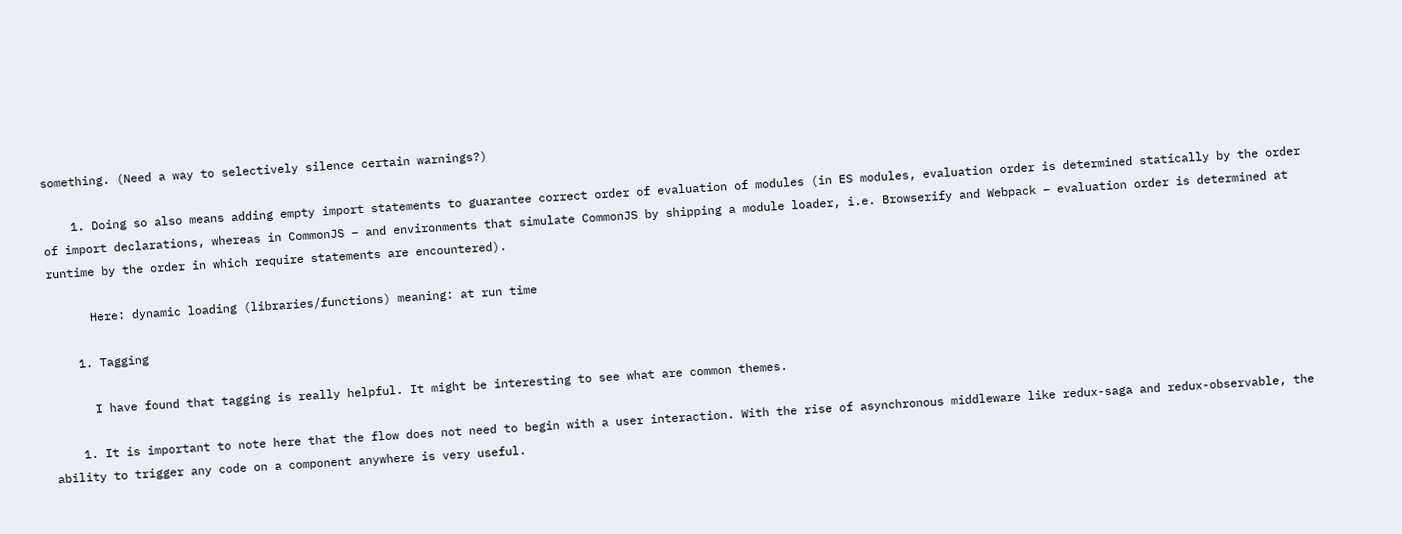something. (Need a way to selectively silence certain warnings?)

    1. Doing so also means adding empty import statements to guarantee correct order of evaluation of modules (in ES modules, evaluation order is determined statically by the order of import declarations, whereas in CommonJS – and environments that simulate CommonJS by shipping a module loader, i.e. Browserify and Webpack – evaluation order is determined at runtime by the order in which require statements are encountered).

      Here: dynamic loading (libraries/functions) meaning: at run time

    1. Tagging

      I have found that tagging is really helpful. It might be interesting to see what are common themes.

    1. It is important to note here that the flow does not need to begin with a user interaction. With the rise of asynchronous middleware like redux-saga and redux-observable, the ability to trigger any code on a component anywhere is very useful.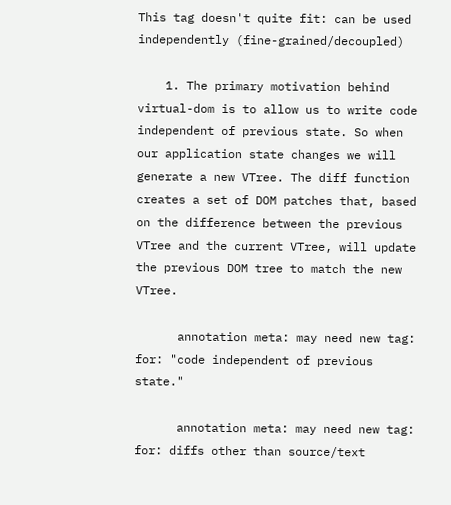This tag doesn't quite fit: can be used independently (fine-grained/decoupled)

    1. The primary motivation behind virtual-dom is to allow us to write code independent of previous state. So when our application state changes we will generate a new VTree. The diff function creates a set of DOM patches that, based on the difference between the previous VTree and the current VTree, will update the previous DOM tree to match the new VTree.

      annotation meta: may need new tag: for: "code independent of previous state."

      annotation meta: may need new tag: for: diffs other than source/text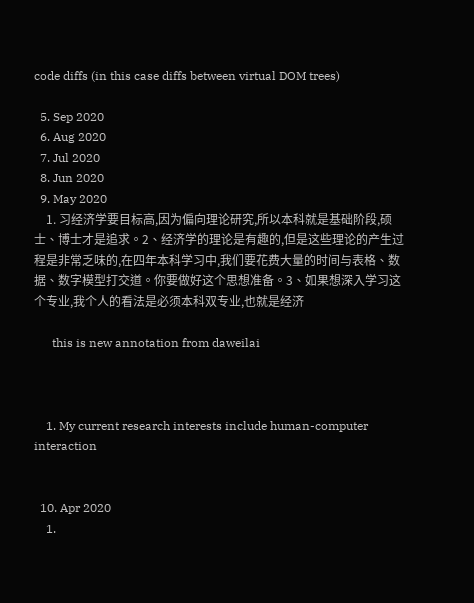code diffs (in this case diffs between virtual DOM trees)

  5. Sep 2020
  6. Aug 2020
  7. Jul 2020
  8. Jun 2020
  9. May 2020
    1. 习经济学要目标高,因为偏向理论研究,所以本科就是基础阶段,硕士、博士才是追求。2、经济学的理论是有趣的,但是这些理论的产生过程是非常乏味的,在四年本科学习中,我们要花费大量的时间与表格、数据、数字模型打交道。你要做好这个思想准备。3、如果想深入学习这个专业,我个人的看法是必须本科双专业,也就是经济

      this is new annotation from daweilai



    1. My current research interests include human-computer interaction


  10. Apr 2020
    1.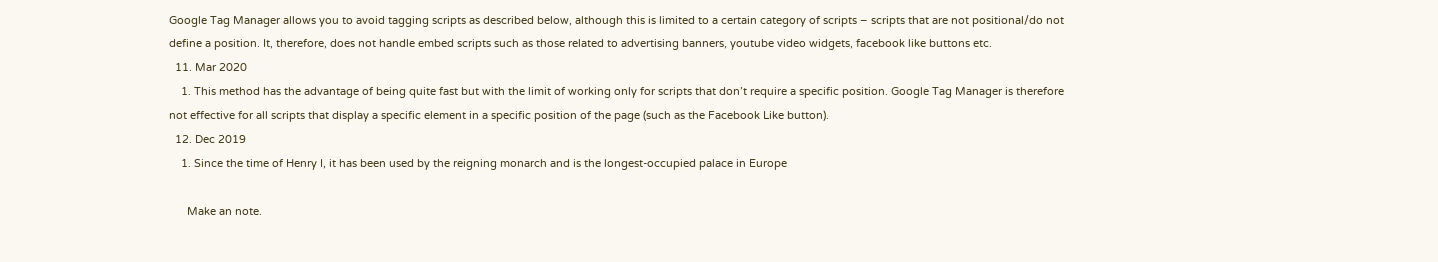Google Tag Manager allows you to avoid tagging scripts as described below, although this is limited to a certain category of scripts – scripts that are not positional/do not define a position. It, therefore, does not handle embed scripts such as those related to advertising banners, youtube video widgets, facebook like buttons etc.
  11. Mar 2020
    1. This method has the advantage of being quite fast but with the limit of working only for scripts that don’t require a specific position. Google Tag Manager is therefore not effective for all scripts that display a specific element in a specific position of the page (such as the Facebook Like button).
  12. Dec 2019
    1. Since the time of Henry I, it has been used by the reigning monarch and is the longest-occupied palace in Europe

      Make an note.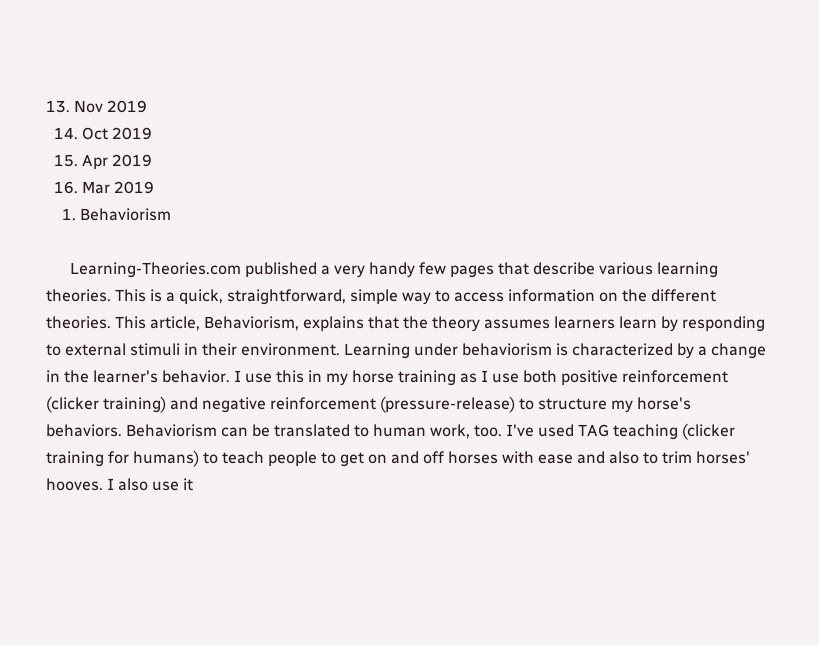13. Nov 2019
  14. Oct 2019
  15. Apr 2019
  16. Mar 2019
    1. Behaviorism

      Learning-Theories.com published a very handy few pages that describe various learning theories. This is a quick, straightforward, simple way to access information on the different theories. This article, Behaviorism, explains that the theory assumes learners learn by responding to external stimuli in their environment. Learning under behaviorism is characterized by a change in the learner's behavior. I use this in my horse training as I use both positive reinforcement (clicker training) and negative reinforcement (pressure-release) to structure my horse's behaviors. Behaviorism can be translated to human work, too. I've used TAG teaching (clicker training for humans) to teach people to get on and off horses with ease and also to trim horses' hooves. I also use it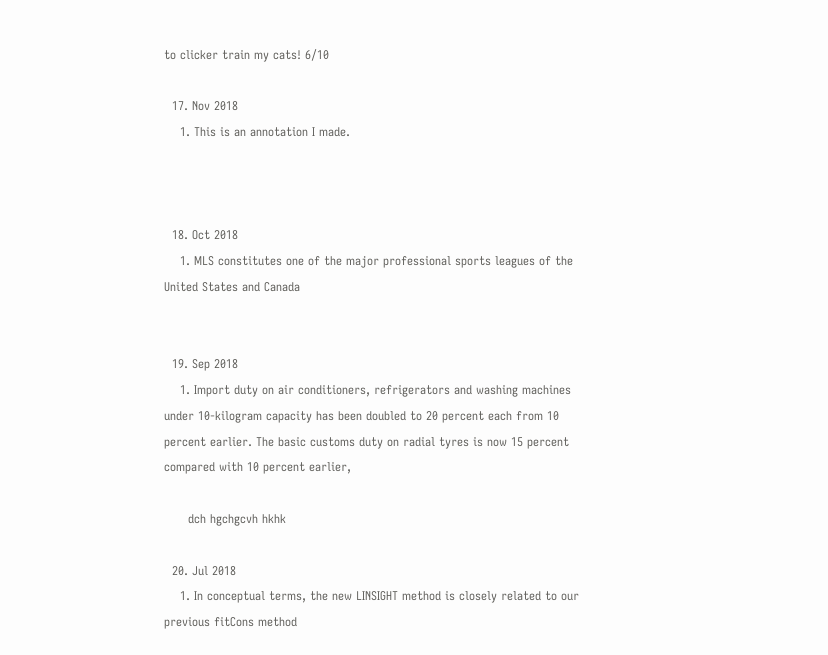to clicker train my cats! 6/10

  17. Nov 2018
    1. This is an annotation I made.



  18. Oct 2018
    1. MLS constitutes one of the major professional sports leagues of the United States and Canada


  19. Sep 2018
    1. Import duty on air conditioners, refrigerators and washing machines under 10-kilogram capacity has been doubled to 20 percent each from 10 percent earlier. The basic customs duty on radial tyres is now 15 percent compared with 10 percent earlier,

      dch hgchgcvh hkhk

  20. Jul 2018
    1. In conceptual terms, the new LINSIGHT method is closely related to our previous fitCons method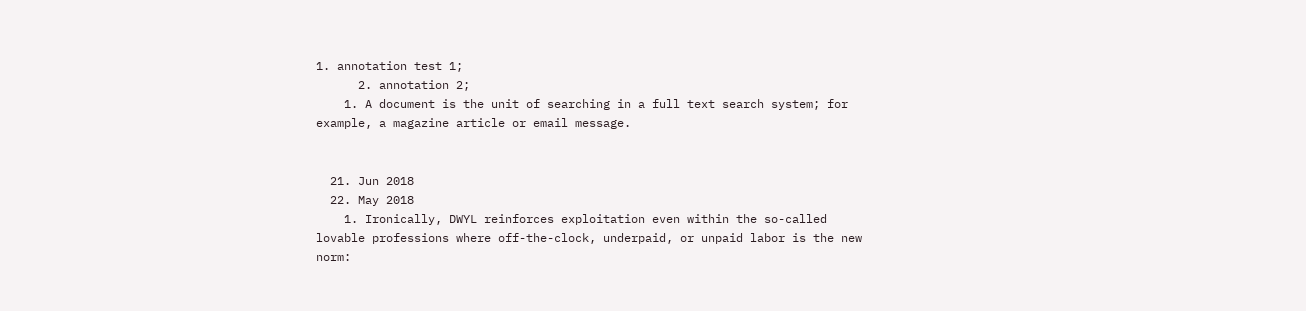1. annotation test 1;
      2. annotation 2;
    1. A document is the unit of searching in a full text search system; for example, a magazine article or email message.


  21. Jun 2018
  22. May 2018
    1. Ironically, DWYL reinforces exploitation even within the so-called lovable professions where off-the-clock, underpaid, or unpaid labor is the new norm: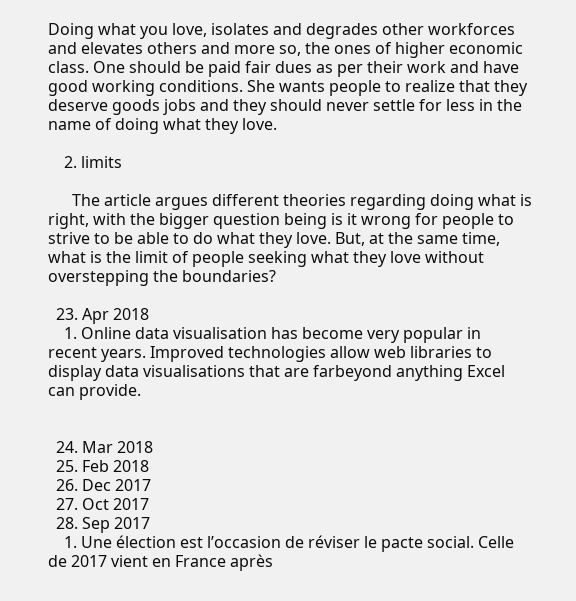Doing what you love, isolates and degrades other workforces and elevates others and more so, the ones of higher economic class. One should be paid fair dues as per their work and have good working conditions. She wants people to realize that they deserve goods jobs and they should never settle for less in the name of doing what they love.

    2. limits

      The article argues different theories regarding doing what is right, with the bigger question being is it wrong for people to strive to be able to do what they love. But, at the same time, what is the limit of people seeking what they love without overstepping the boundaries?

  23. Apr 2018
    1. Online data visualisation has become very popular in recent years. Improved technologies allow web libraries to display data visualisations that are farbeyond anything Excel can provide.


  24. Mar 2018
  25. Feb 2018
  26. Dec 2017
  27. Oct 2017
  28. Sep 2017
    1. Une élection est l’occasion de réviser le pacte social. Celle de 2017 vient en France après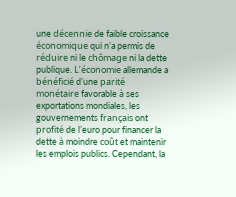une décennie de faible croissance économique qui n’a permis de réduire ni le chômage ni la dette publique. L’économie allemande a bénéficié d’une parité monétaire favorable à ses exportations mondiales, les gouvernements français ont profité de l’euro pour financer la dette à moindre coût et maintenir les emplois publics. Cependant, la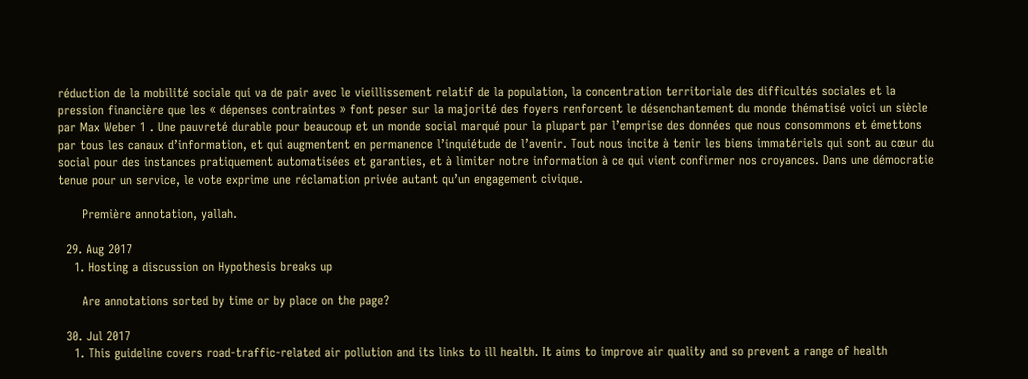réduction de la mobilité sociale qui va de pair avec le vieillissement relatif de la population, la concentration territoriale des difficultés sociales et la pression financière que les « dépenses contraintes » font peser sur la majorité des foyers renforcent le désenchantement du monde thématisé voici un siècle par Max Weber 1 . Une pauvreté durable pour beaucoup et un monde social marqué pour la plupart par l’emprise des données que nous consommons et émettons par tous les canaux d’information, et qui augmentent en permanence l’inquiétude de l’avenir. Tout nous incite à tenir les biens immatériels qui sont au cœur du social pour des instances pratiquement automatisées et garanties, et à limiter notre information à ce qui vient confirmer nos croyances. Dans une démocratie tenue pour un service, le vote exprime une réclamation privée autant qu’un engagement civique.

      Première annotation, yallah.

  29. Aug 2017
    1. Hosting a discussion on Hypothesis breaks up

      Are annotations sorted by time or by place on the page?

  30. Jul 2017
    1. This guideline covers road-traffic-related air pollution and its links to ill health. It aims to improve air quality and so prevent a range of health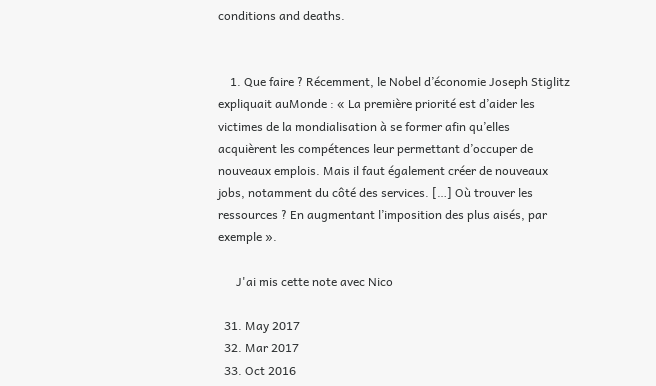conditions and deaths.


    1. Que faire ? Récemment, le Nobel d’économie Joseph Stiglitz expliquait auMonde : « La première priorité est d’aider les victimes de la mondialisation à se former afin qu’elles acquièrent les compétences leur permettant d’occuper de nouveaux emplois. Mais il faut également créer de nouveaux jobs, notamment du côté des services. […] Où trouver les ressources ? En augmentant l’imposition des plus aisés, par exemple ».

      J'ai mis cette note avec Nico

  31. May 2017
  32. Mar 2017
  33. Oct 2016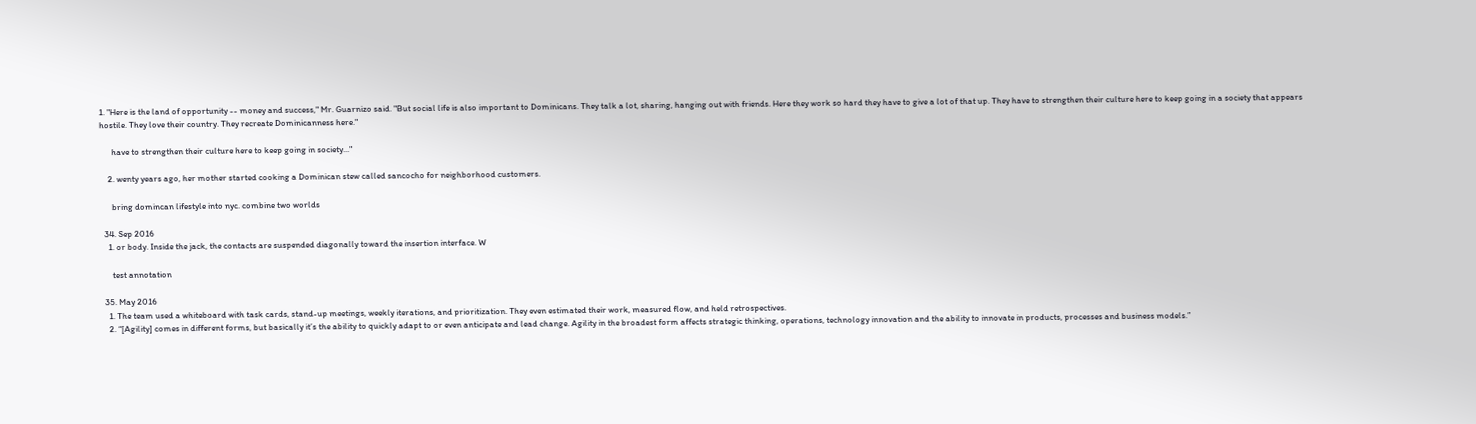1. "Here is the land of opportunity -- money and success," Mr. Guarnizo said. "But social life is also important to Dominicans. They talk a lot, sharing, hanging out with friends. Here they work so hard they have to give a lot of that up. They have to strengthen their culture here to keep going in a society that appears hostile. They love their country. They recreate Dominicanness here."

      have to strengthen their culture here to keep going in society..."

    2. wenty years ago, her mother started cooking a Dominican stew called sancocho for neighborhood customers.

      bring domincan lifestyle into nyc. combine two worlds

  34. Sep 2016
    1. or body. Inside the jack, the contacts are suspended diagonally toward the insertion interface. W

      test annotation

  35. May 2016
    1. The team used a whiteboard with task cards, stand-up meetings, weekly iterations, and prioritization. They even estimated their work, measured flow, and held retrospectives.
    2. “[Agility] comes in different forms, but basically it’s the ability to quickly adapt to or even anticipate and lead change. Agility in the broadest form affects strategic thinking, operations, technology innovation and the ability to innovate in products, processes and business models.”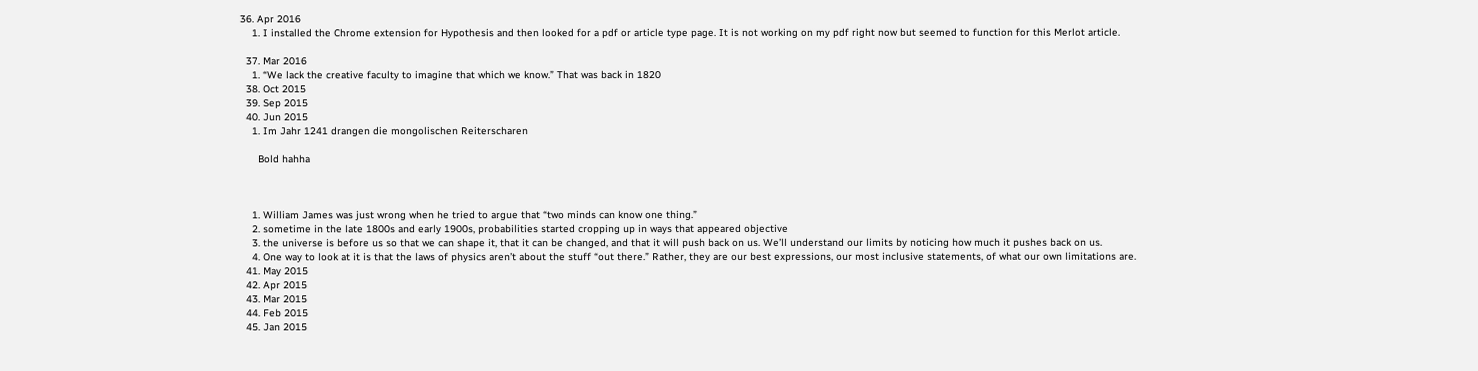36. Apr 2016
    1. I installed the Chrome extension for Hypothesis and then looked for a pdf or article type page. It is not working on my pdf right now but seemed to function for this Merlot article.

  37. Mar 2016
    1. “We lack the creative faculty to imagine that which we know.” That was back in 1820
  38. Oct 2015
  39. Sep 2015
  40. Jun 2015
    1. Im Jahr 1241 drangen die mongolischen Reiterscharen

      Bold hahha



    1. William James was just wrong when he tried to argue that “two minds can know one thing.”
    2. sometime in the late 1800s and early 1900s, probabilities started cropping up in ways that appeared objective
    3. the universe is before us so that we can shape it, that it can be changed, and that it will push back on us. We’ll understand our limits by noticing how much it pushes back on us.
    4. One way to look at it is that the laws of physics aren’t about the stuff “out there.” Rather, they are our best expressions, our most inclusive statements, of what our own limitations are.
  41. May 2015
  42. Apr 2015
  43. Mar 2015
  44. Feb 2015
  45. Jan 2015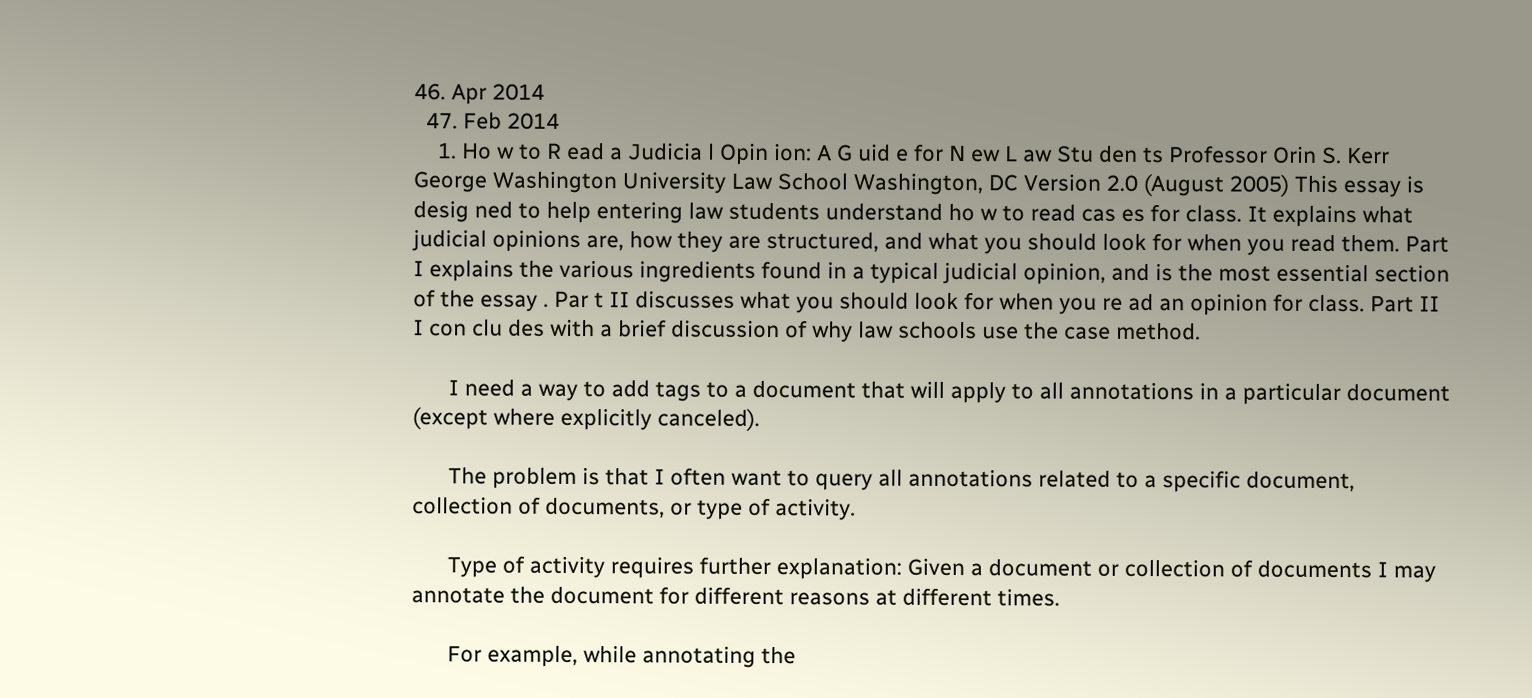46. Apr 2014
  47. Feb 2014
    1. Ho w to R ead a Judicia l Opin ion: A G uid e for N ew L aw Stu den ts Professor Orin S. Kerr George Washington University Law School Washington, DC Version 2.0 (August 2005) This essay is desig ned to help entering law students understand ho w to read cas es for class. It explains what judicial opinions are, how they are structured, and what you should look for when you read them. Part I explains the various ingredients found in a typical judicial opinion, and is the most essential section of the essay . Par t II discusses what you should look for when you re ad an opinion for class. Part II I con clu des with a brief discussion of why law schools use the case method.

      I need a way to add tags to a document that will apply to all annotations in a particular document (except where explicitly canceled).

      The problem is that I often want to query all annotations related to a specific document, collection of documents, or type of activity.

      Type of activity requires further explanation: Given a document or collection of documents I may annotate the document for different reasons at different times.

      For example, while annotating the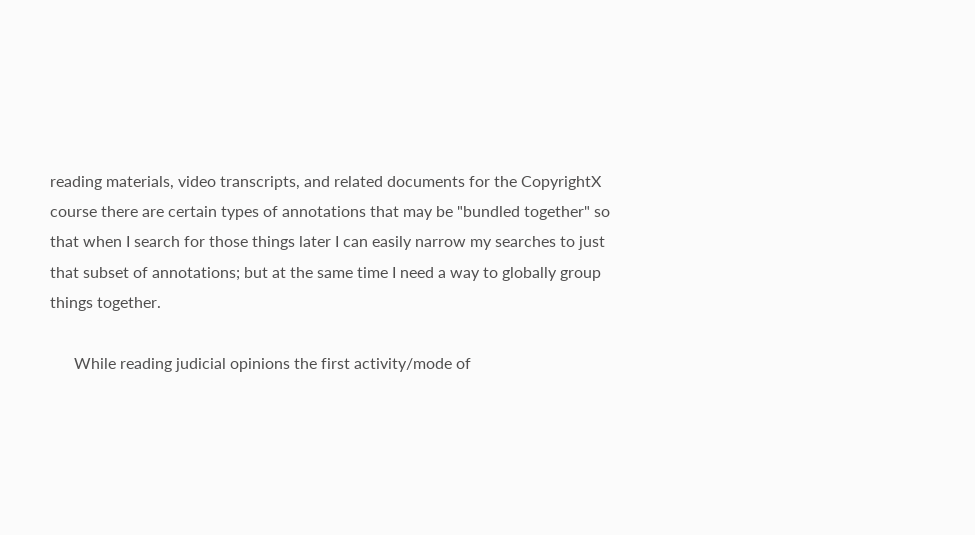reading materials, video transcripts, and related documents for the CopyrightX course there are certain types of annotations that may be "bundled together" so that when I search for those things later I can easily narrow my searches to just that subset of annotations; but at the same time I need a way to globally group things together.

      While reading judicial opinions the first activity/mode of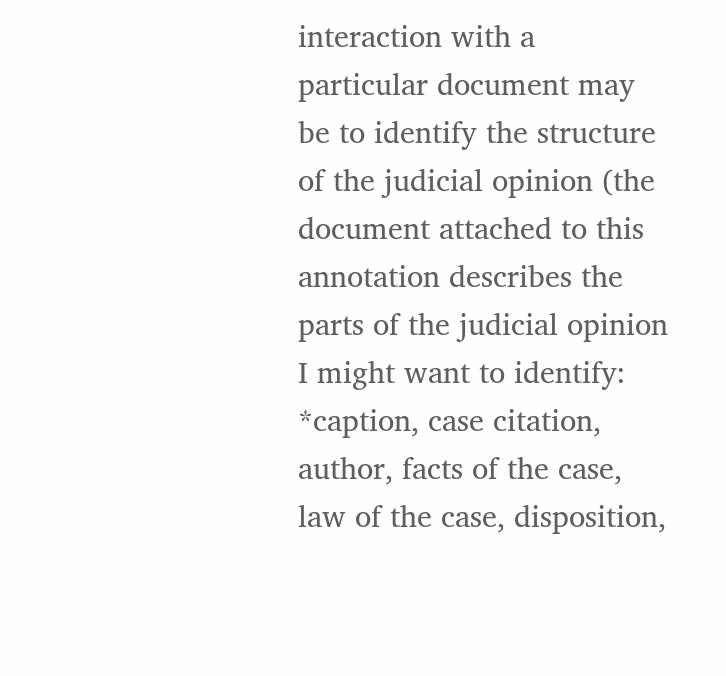interaction with a particular document may be to identify the structure of the judicial opinion (the document attached to this annotation describes the parts of the judicial opinion I might want to identify: *caption, case citation, author, facts of the case, law of the case, disposition,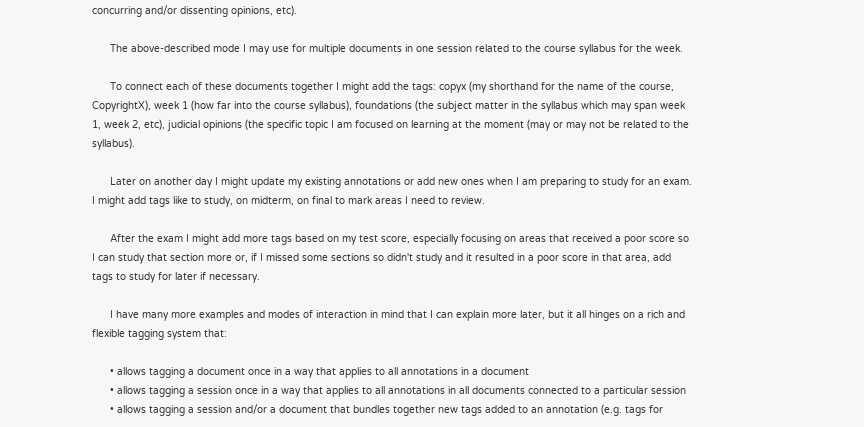concurring and/or dissenting opinions, etc).

      The above-described mode I may use for multiple documents in one session related to the course syllabus for the week.

      To connect each of these documents together I might add the tags: copyx (my shorthand for the name of the course, CopyrightX), week 1 (how far into the course syllabus), foundations (the subject matter in the syllabus which may span week 1, week 2, etc), judicial opinions (the specific topic I am focused on learning at the moment (may or may not be related to the syllabus).

      Later on another day I might update my existing annotations or add new ones when I am preparing to study for an exam. I might add tags like to study, on midterm, on final to mark areas I need to review.

      After the exam I might add more tags based on my test score, especially focusing on areas that received a poor score so I can study that section more or, if I missed some sections so didn't study and it resulted in a poor score in that area, add tags to study for later if necessary.

      I have many more examples and modes of interaction in mind that I can explain more later, but it all hinges on a rich and flexible tagging system that:

      • allows tagging a document once in a way that applies to all annotations in a document
      • allows tagging a session once in a way that applies to all annotations in all documents connected to a particular session
      • allows tagging a session and/or a document that bundles together new tags added to an annotation (e.g. tags for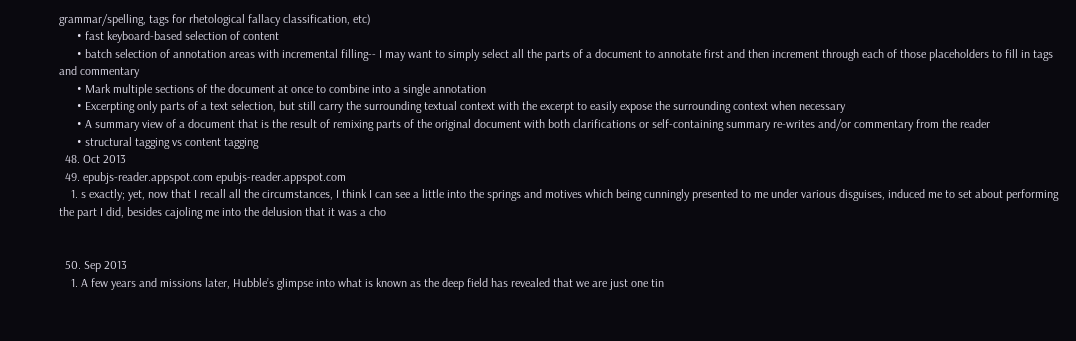grammar/spelling, tags for rhetological fallacy classification, etc)
      • fast keyboard-based selection of content
      • batch selection of annotation areas with incremental filling-- I may want to simply select all the parts of a document to annotate first and then increment through each of those placeholders to fill in tags and commentary
      • Mark multiple sections of the document at once to combine into a single annotation
      • Excerpting only parts of a text selection, but still carry the surrounding textual context with the excerpt to easily expose the surrounding context when necessary
      • A summary view of a document that is the result of remixing parts of the original document with both clarifications or self-containing summary re-writes and/or commentary from the reader
      • structural tagging vs content tagging
  48. Oct 2013
  49. epubjs-reader.appspot.com epubjs-reader.appspot.com
    1. s exactly; yet, now that I recall all the circumstances, I think I can see a little into the springs and motives which being cunningly presented to me under various disguises, induced me to set about performing the part I did, besides cajoling me into the delusion that it was a cho


  50. Sep 2013
    1. A few years and missions later, Hubble’s glimpse into what is known as the deep field has revealed that we are just one tin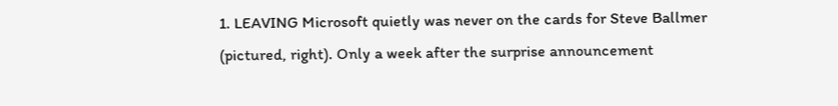1. LEAVING Microsoft quietly was never on the cards for Steve Ballmer (pictured, right). Only a week after the surprise announcement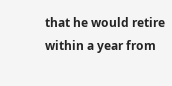that he would retire within a year from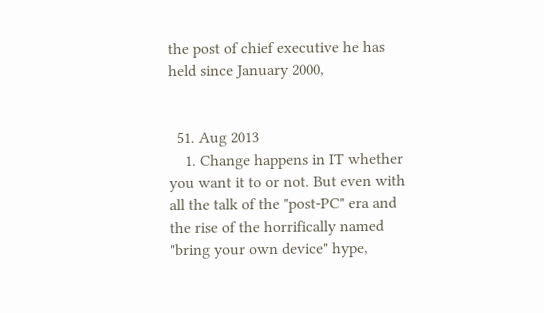the post of chief executive he has held since January 2000,


  51. Aug 2013
    1. Change happens in IT whether you want it to or not. But even with all the talk of the "post-PC" era and the rise of the horrifically named "bring your own device" hype,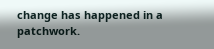change has happened in a patchwork.